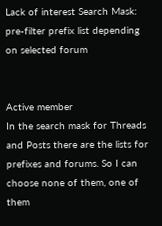Lack of interest Search Mask: pre-filter prefix list depending on selected forum


Active member
In the search mask for Threads and Posts there are the lists for prefixes and forums. So I can choose none of them, one of them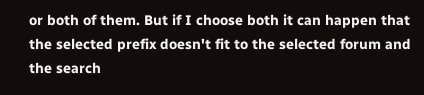or both of them. But if I choose both it can happen that the selected prefix doesn't fit to the selected forum and the search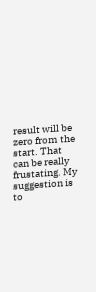result will be zero from the start. That can be really frustating. My suggestion is to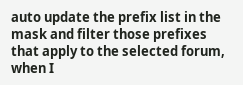auto update the prefix list in the mask and filter those prefixes that apply to the selected forum, when I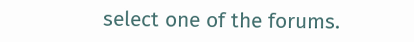select one of the forums.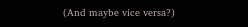(And maybe vice versa?)